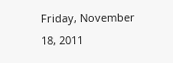Friday, November 18, 2011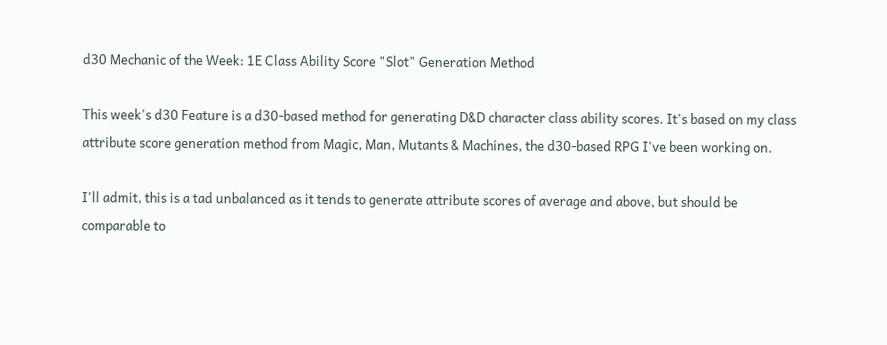d30 Mechanic of the Week: 1E Class Ability Score "Slot" Generation Method

This week's d30 Feature is a d30-based method for generating D&D character class ability scores. It's based on my class attribute score generation method from Magic, Man, Mutants & Machines, the d30-based RPG I've been working on.

I'll admit, this is a tad unbalanced as it tends to generate attribute scores of average and above, but should be comparable to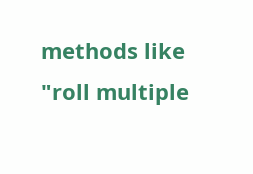methods like "roll multiple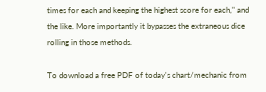times for each and keeping the highest score for each," and the like. More importantly it bypasses the extraneous dice rolling in those methods.

To download a free PDF of today's chart/mechanic from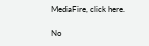MediaFire, click here.

No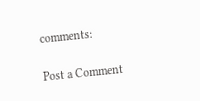comments:

Post a Comment